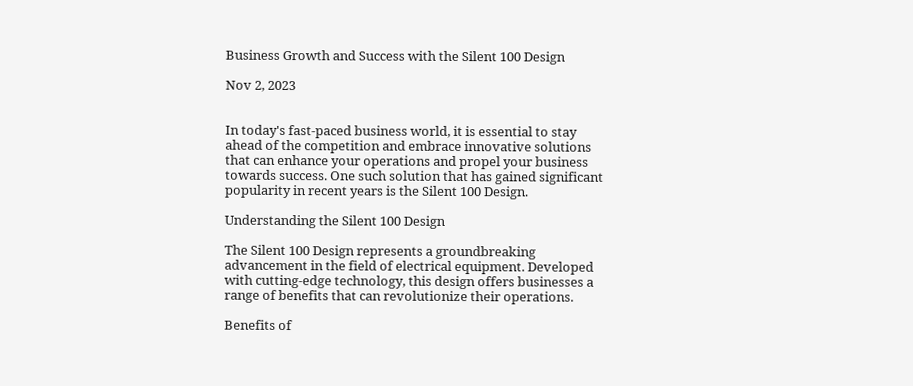Business Growth and Success with the Silent 100 Design

Nov 2, 2023


In today's fast-paced business world, it is essential to stay ahead of the competition and embrace innovative solutions that can enhance your operations and propel your business towards success. One such solution that has gained significant popularity in recent years is the Silent 100 Design.

Understanding the Silent 100 Design

The Silent 100 Design represents a groundbreaking advancement in the field of electrical equipment. Developed with cutting-edge technology, this design offers businesses a range of benefits that can revolutionize their operations.

Benefits of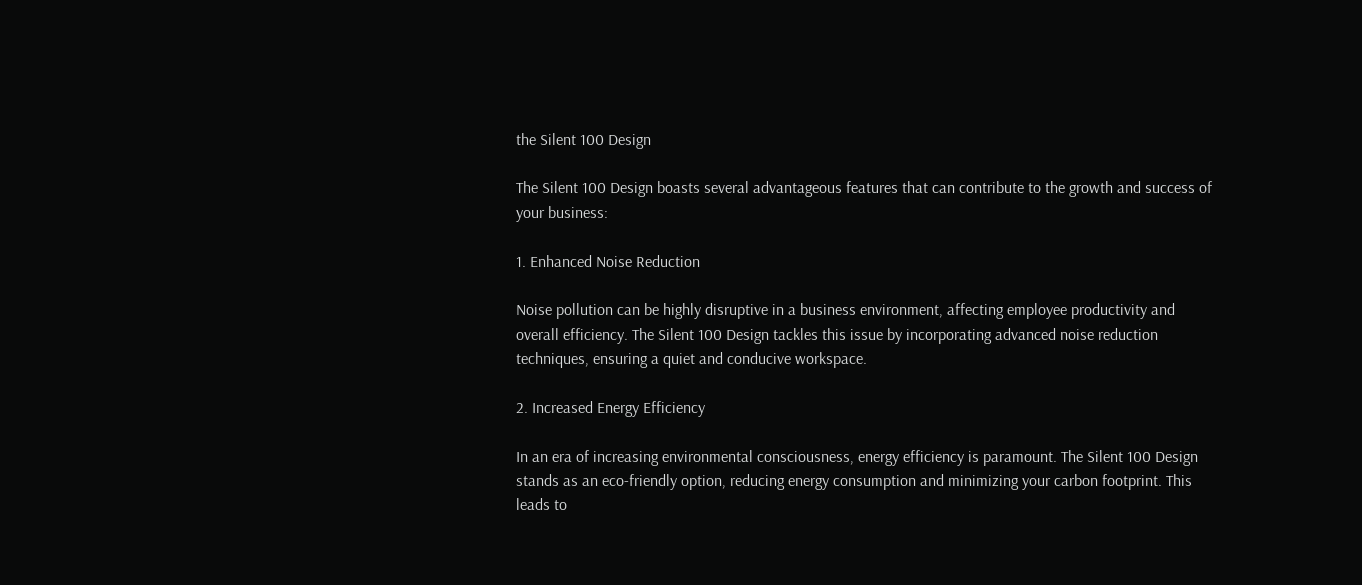the Silent 100 Design

The Silent 100 Design boasts several advantageous features that can contribute to the growth and success of your business:

1. Enhanced Noise Reduction

Noise pollution can be highly disruptive in a business environment, affecting employee productivity and overall efficiency. The Silent 100 Design tackles this issue by incorporating advanced noise reduction techniques, ensuring a quiet and conducive workspace.

2. Increased Energy Efficiency

In an era of increasing environmental consciousness, energy efficiency is paramount. The Silent 100 Design stands as an eco-friendly option, reducing energy consumption and minimizing your carbon footprint. This leads to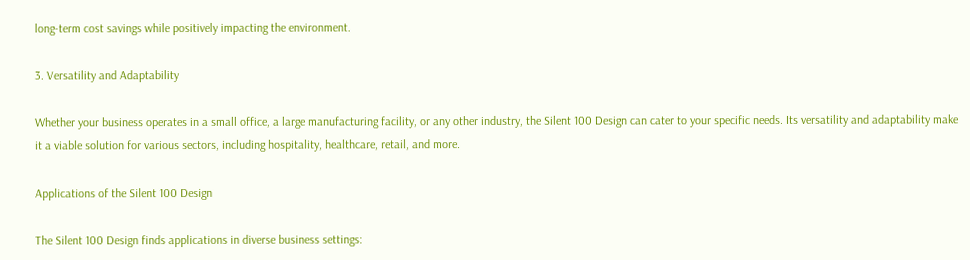long-term cost savings while positively impacting the environment.

3. Versatility and Adaptability

Whether your business operates in a small office, a large manufacturing facility, or any other industry, the Silent 100 Design can cater to your specific needs. Its versatility and adaptability make it a viable solution for various sectors, including hospitality, healthcare, retail, and more.

Applications of the Silent 100 Design

The Silent 100 Design finds applications in diverse business settings: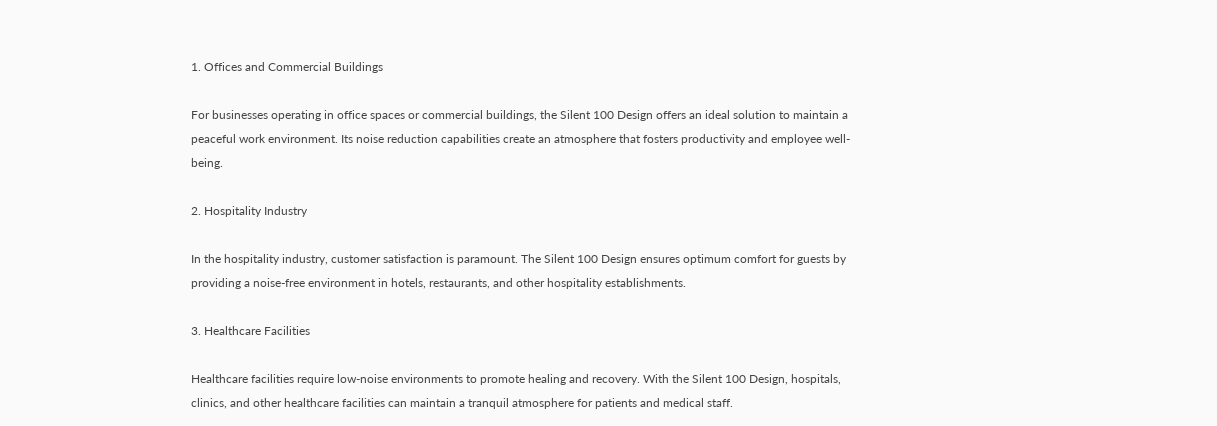1. Offices and Commercial Buildings

For businesses operating in office spaces or commercial buildings, the Silent 100 Design offers an ideal solution to maintain a peaceful work environment. Its noise reduction capabilities create an atmosphere that fosters productivity and employee well-being.

2. Hospitality Industry

In the hospitality industry, customer satisfaction is paramount. The Silent 100 Design ensures optimum comfort for guests by providing a noise-free environment in hotels, restaurants, and other hospitality establishments.

3. Healthcare Facilities

Healthcare facilities require low-noise environments to promote healing and recovery. With the Silent 100 Design, hospitals, clinics, and other healthcare facilities can maintain a tranquil atmosphere for patients and medical staff.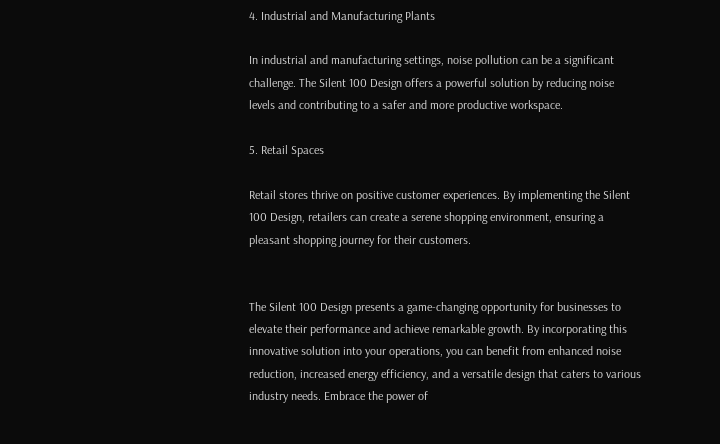4. Industrial and Manufacturing Plants

In industrial and manufacturing settings, noise pollution can be a significant challenge. The Silent 100 Design offers a powerful solution by reducing noise levels and contributing to a safer and more productive workspace.

5. Retail Spaces

Retail stores thrive on positive customer experiences. By implementing the Silent 100 Design, retailers can create a serene shopping environment, ensuring a pleasant shopping journey for their customers.


The Silent 100 Design presents a game-changing opportunity for businesses to elevate their performance and achieve remarkable growth. By incorporating this innovative solution into your operations, you can benefit from enhanced noise reduction, increased energy efficiency, and a versatile design that caters to various industry needs. Embrace the power of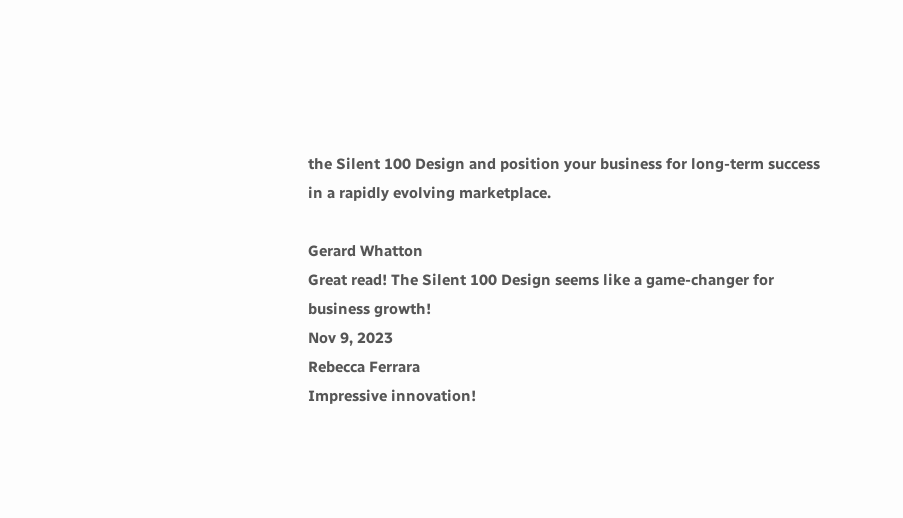the Silent 100 Design and position your business for long-term success in a rapidly evolving marketplace.

Gerard Whatton
Great read! The Silent 100 Design seems like a game-changer for business growth!
Nov 9, 2023
Rebecca Ferrara
Impressive innovation!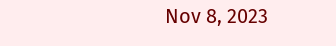Nov 8, 2023